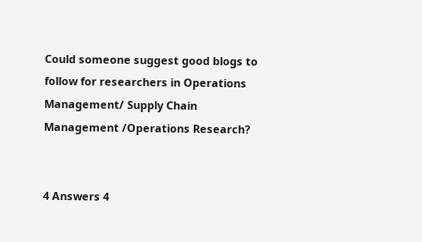Could someone suggest good blogs to follow for researchers in Operations Management/ Supply Chain Management /Operations Research?


4 Answers 4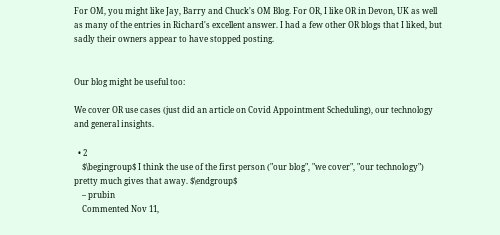For OM, you might like Jay, Barry and Chuck's OM Blog. For OR, I like OR in Devon, UK as well as many of the entries in Richard's excellent answer. I had a few other OR blogs that I liked, but sadly their owners appear to have stopped posting.


Our blog might be useful too:

We cover OR use cases (just did an article on Covid Appointment Scheduling), our technology and general insights.

  • 2
    $\begingroup$ I think the use of the first person ("our blog", "we cover", "our technology") pretty much gives that away. $\endgroup$
    – prubin
    Commented Nov 11,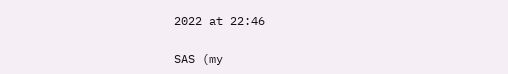2022 at 22:46

SAS (my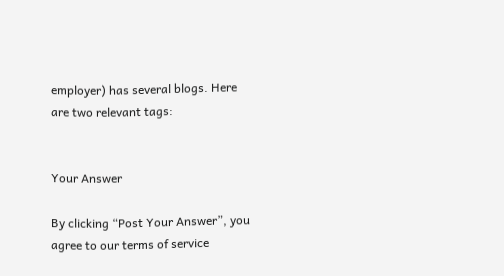employer) has several blogs. Here are two relevant tags:


Your Answer

By clicking “Post Your Answer”, you agree to our terms of service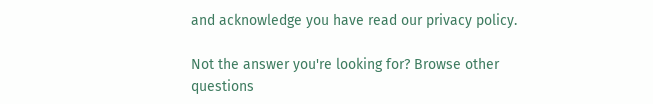and acknowledge you have read our privacy policy.

Not the answer you're looking for? Browse other questions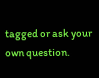tagged or ask your own question.